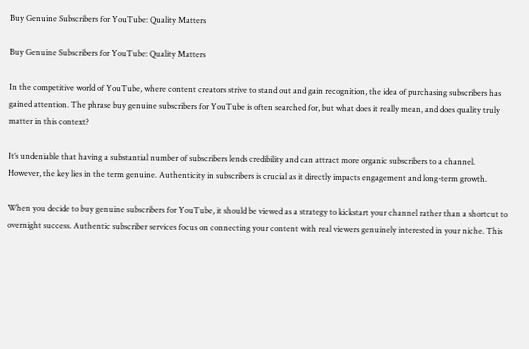Buy Genuine Subscribers for YouTube: Quality Matters

Buy Genuine Subscribers for YouTube: Quality Matters

In the competitive world of YouTube, where content creators strive to stand out and gain recognition, the idea of purchasing subscribers has gained attention. The phrase buy genuine subscribers for YouTube is often searched for, but what does it really mean, and does quality truly matter in this context?

It’s undeniable that having a substantial number of subscribers lends credibility and can attract more organic subscribers to a channel. However, the key lies in the term genuine. Authenticity in subscribers is crucial as it directly impacts engagement and long-term growth.

When you decide to buy genuine subscribers for YouTube, it should be viewed as a strategy to kickstart your channel rather than a shortcut to overnight success. Authentic subscriber services focus on connecting your content with real viewers genuinely interested in your niche. This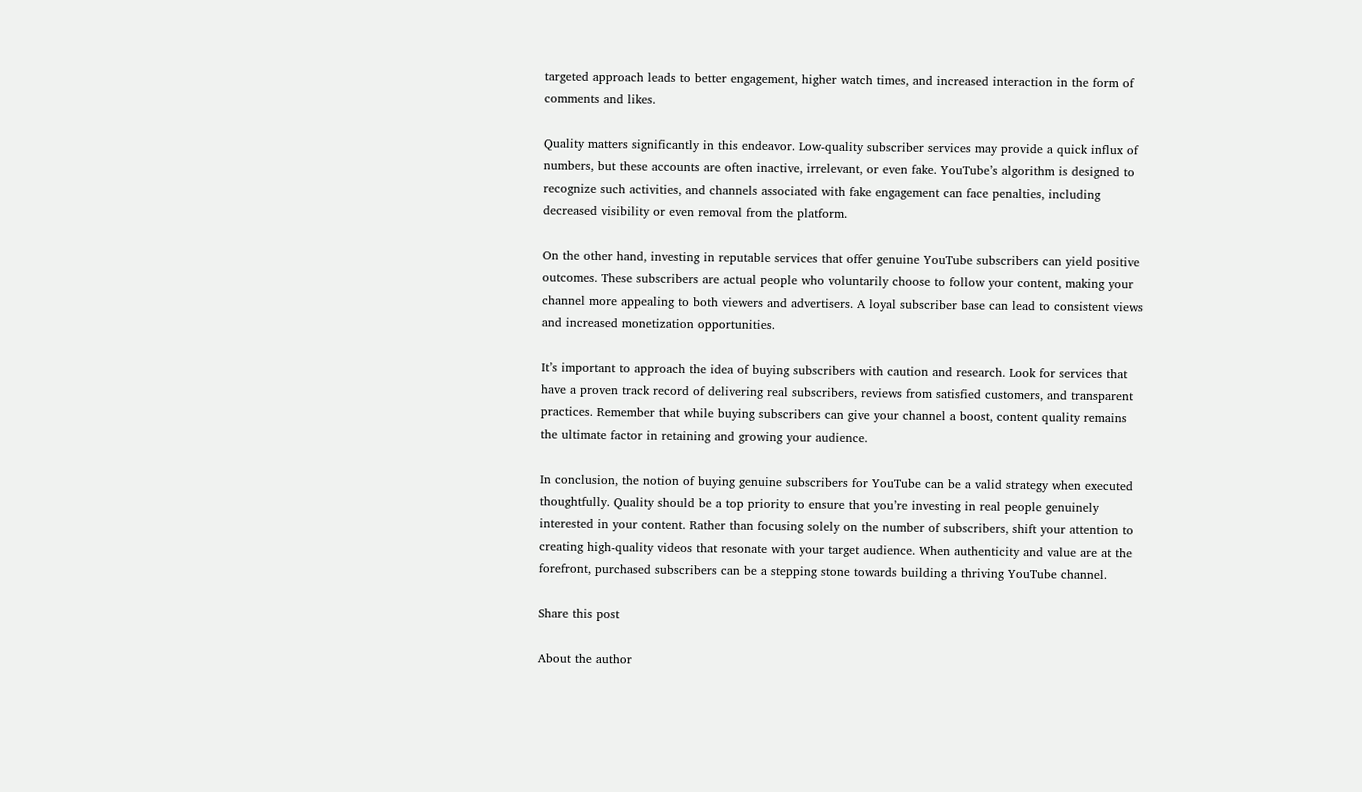targeted approach leads to better engagement, higher watch times, and increased interaction in the form of comments and likes.

Quality matters significantly in this endeavor. Low-quality subscriber services may provide a quick influx of numbers, but these accounts are often inactive, irrelevant, or even fake. YouTube’s algorithm is designed to recognize such activities, and channels associated with fake engagement can face penalties, including decreased visibility or even removal from the platform.

On the other hand, investing in reputable services that offer genuine YouTube subscribers can yield positive outcomes. These subscribers are actual people who voluntarily choose to follow your content, making your channel more appealing to both viewers and advertisers. A loyal subscriber base can lead to consistent views and increased monetization opportunities.

It’s important to approach the idea of buying subscribers with caution and research. Look for services that have a proven track record of delivering real subscribers, reviews from satisfied customers, and transparent practices. Remember that while buying subscribers can give your channel a boost, content quality remains the ultimate factor in retaining and growing your audience.

In conclusion, the notion of buying genuine subscribers for YouTube can be a valid strategy when executed thoughtfully. Quality should be a top priority to ensure that you’re investing in real people genuinely interested in your content. Rather than focusing solely on the number of subscribers, shift your attention to creating high-quality videos that resonate with your target audience. When authenticity and value are at the forefront, purchased subscribers can be a stepping stone towards building a thriving YouTube channel.

Share this post

About the author